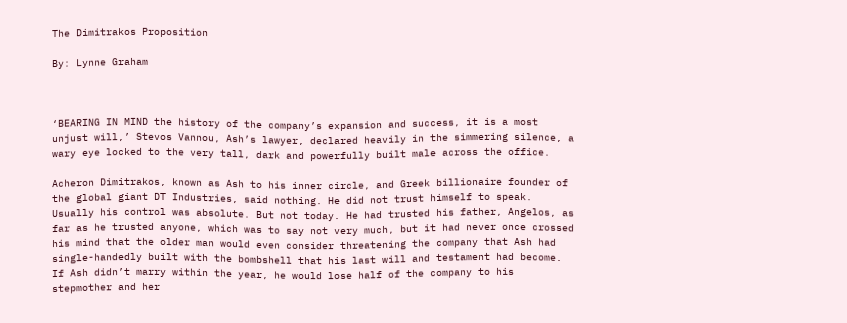The Dimitrakos Proposition

By: Lynne Graham



‘BEARING IN MIND the history of the company’s expansion and success, it is a most unjust will,’ Stevos Vannou, Ash’s lawyer, declared heavily in the simmering silence, a wary eye locked to the very tall, dark and powerfully built male across the office.

Acheron Dimitrakos, known as Ash to his inner circle, and Greek billionaire founder of the global giant DT Industries, said nothing. He did not trust himself to speak. Usually his control was absolute. But not today. He had trusted his father, Angelos, as far as he trusted anyone, which was to say not very much, but it had never once crossed his mind that the older man would even consider threatening the company that Ash had single-handedly built with the bombshell that his last will and testament had become. If Ash didn’t marry within the year, he would lose half of the company to his stepmother and her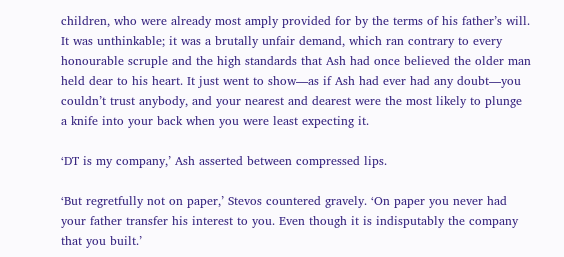children, who were already most amply provided for by the terms of his father’s will. It was unthinkable; it was a brutally unfair demand, which ran contrary to every honourable scruple and the high standards that Ash had once believed the older man held dear to his heart. It just went to show—as if Ash had ever had any doubt—you couldn’t trust anybody, and your nearest and dearest were the most likely to plunge a knife into your back when you were least expecting it.

‘DT is my company,’ Ash asserted between compressed lips.

‘But regretfully not on paper,’ Stevos countered gravely. ‘On paper you never had your father transfer his interest to you. Even though it is indisputably the company that you built.’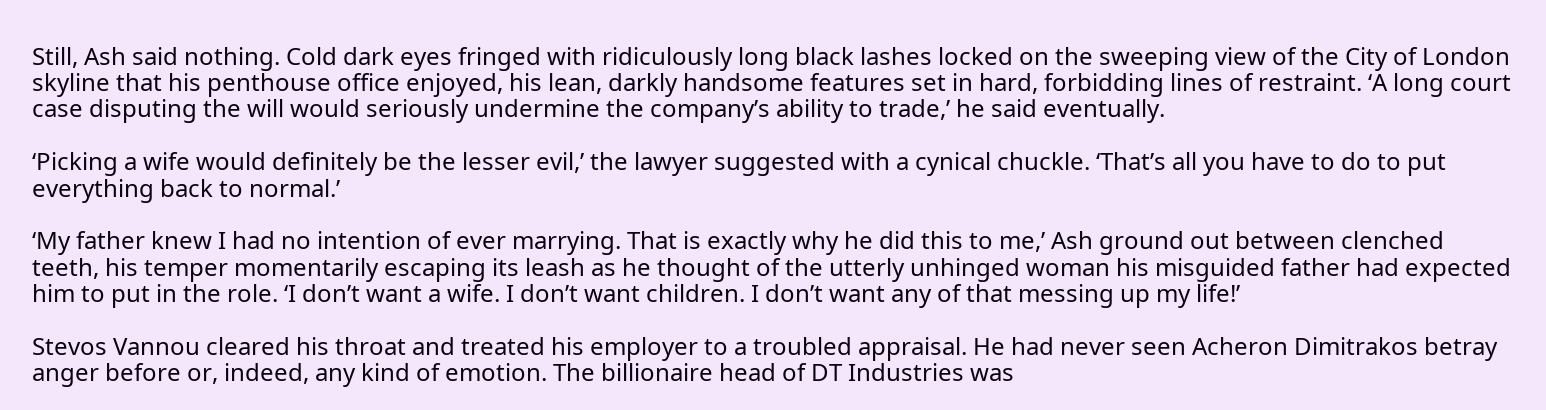Still, Ash said nothing. Cold dark eyes fringed with ridiculously long black lashes locked on the sweeping view of the City of London skyline that his penthouse office enjoyed, his lean, darkly handsome features set in hard, forbidding lines of restraint. ‘A long court case disputing the will would seriously undermine the company’s ability to trade,’ he said eventually.

‘Picking a wife would definitely be the lesser evil,’ the lawyer suggested with a cynical chuckle. ‘That’s all you have to do to put everything back to normal.’

‘My father knew I had no intention of ever marrying. That is exactly why he did this to me,’ Ash ground out between clenched teeth, his temper momentarily escaping its leash as he thought of the utterly unhinged woman his misguided father had expected him to put in the role. ‘I don’t want a wife. I don’t want children. I don’t want any of that messing up my life!’

Stevos Vannou cleared his throat and treated his employer to a troubled appraisal. He had never seen Acheron Dimitrakos betray anger before or, indeed, any kind of emotion. The billionaire head of DT Industries was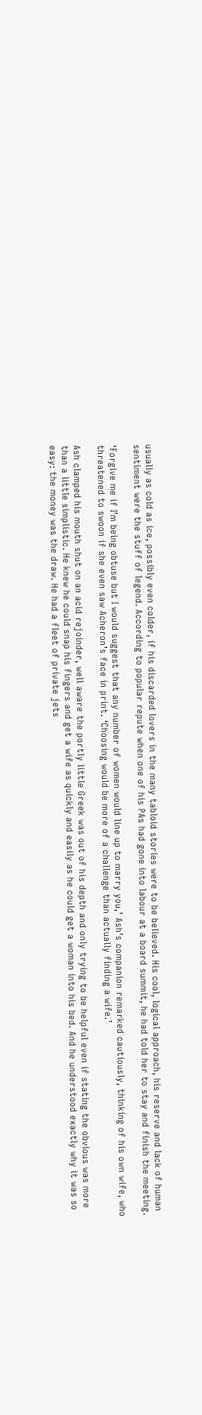usually as cold as ice, possibly even colder, if his discarded lovers in the many tabloid stories were to be believed. His cool, logical approach, his reserve and lack of human sentiment were the stuff of legend. According to popular repute when one of his PAs had gone into labour at a board summit, he had told her to stay and finish the meeting.

‘Forgive me if I’m being obtuse but I would suggest that any number of women would line up to marry you,’ Ash’s companion remarked cautiously, thinking of his own wife, who threatened to swoon if she even saw Acheron’s face in print. ‘Choosing would be more of a challenge than actually finding a wife.’

Ash clamped his mouth shut on an acid rejoinder, well aware the portly little Greek was out of his depth and only trying to be helpful even if stating the obvious was more than a little simplistic. He knew he could snap his fingers and get a wife as quickly and easily as he could get a woman into his bed. And he understood exactly why it was so easy: the money was the draw. He had a fleet of private jets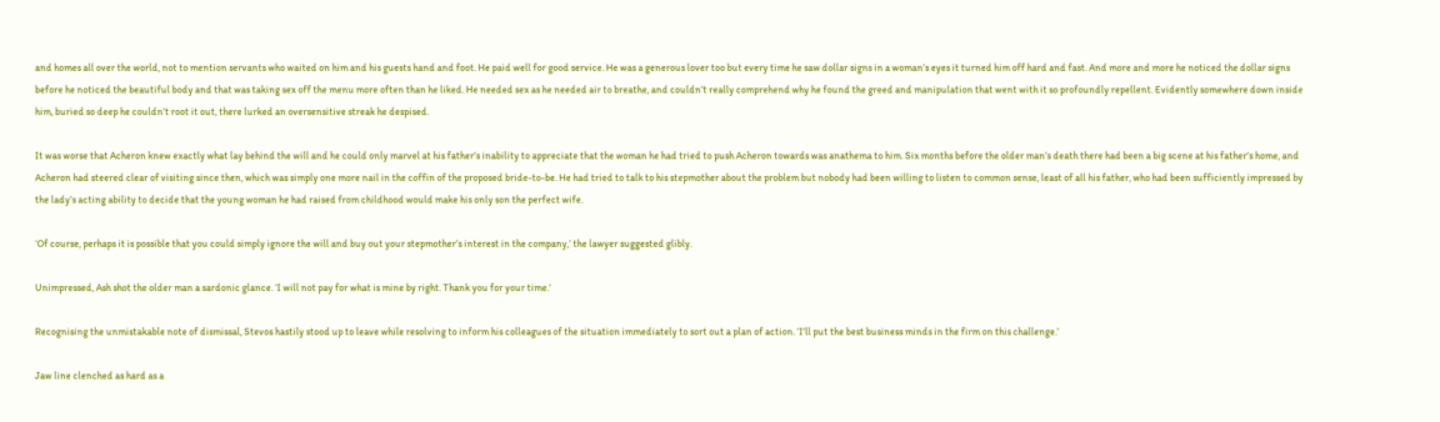and homes all over the world, not to mention servants who waited on him and his guests hand and foot. He paid well for good service. He was a generous lover too but every time he saw dollar signs in a woman’s eyes it turned him off hard and fast. And more and more he noticed the dollar signs before he noticed the beautiful body and that was taking sex off the menu more often than he liked. He needed sex as he needed air to breathe, and couldn’t really comprehend why he found the greed and manipulation that went with it so profoundly repellent. Evidently somewhere down inside him, buried so deep he couldn’t root it out, there lurked an oversensitive streak he despised.

It was worse that Acheron knew exactly what lay behind the will and he could only marvel at his father’s inability to appreciate that the woman he had tried to push Acheron towards was anathema to him. Six months before the older man’s death there had been a big scene at his father’s home, and Acheron had steered clear of visiting since then, which was simply one more nail in the coffin of the proposed bride-to-be. He had tried to talk to his stepmother about the problem but nobody had been willing to listen to common sense, least of all his father, who had been sufficiently impressed by the lady’s acting ability to decide that the young woman he had raised from childhood would make his only son the perfect wife.

‘Of course, perhaps it is possible that you could simply ignore the will and buy out your stepmother’s interest in the company,’ the lawyer suggested glibly.

Unimpressed, Ash shot the older man a sardonic glance. ‘I will not pay for what is mine by right. Thank you for your time.’

Recognising the unmistakable note of dismissal, Stevos hastily stood up to leave while resolving to inform his colleagues of the situation immediately to sort out a plan of action. ‘I’ll put the best business minds in the firm on this challenge.’

Jaw line clenched as hard as a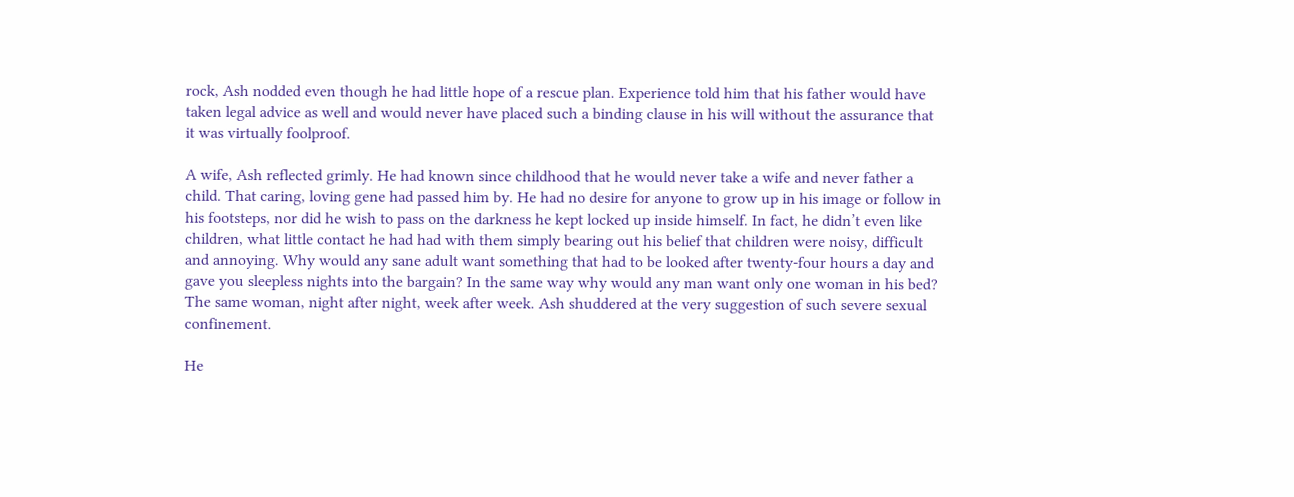rock, Ash nodded even though he had little hope of a rescue plan. Experience told him that his father would have taken legal advice as well and would never have placed such a binding clause in his will without the assurance that it was virtually foolproof.

A wife, Ash reflected grimly. He had known since childhood that he would never take a wife and never father a child. That caring, loving gene had passed him by. He had no desire for anyone to grow up in his image or follow in his footsteps, nor did he wish to pass on the darkness he kept locked up inside himself. In fact, he didn’t even like children, what little contact he had had with them simply bearing out his belief that children were noisy, difficult and annoying. Why would any sane adult want something that had to be looked after twenty-four hours a day and gave you sleepless nights into the bargain? In the same way why would any man want only one woman in his bed? The same woman, night after night, week after week. Ash shuddered at the very suggestion of such severe sexual confinement.

He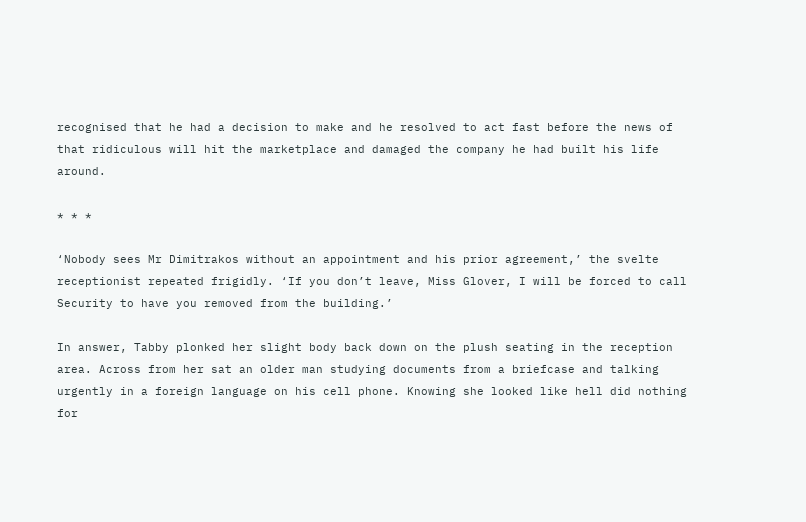recognised that he had a decision to make and he resolved to act fast before the news of that ridiculous will hit the marketplace and damaged the company he had built his life around.

* * *

‘Nobody sees Mr Dimitrakos without an appointment and his prior agreement,’ the svelte receptionist repeated frigidly. ‘If you don’t leave, Miss Glover, I will be forced to call Security to have you removed from the building.’

In answer, Tabby plonked her slight body back down on the plush seating in the reception area. Across from her sat an older man studying documents from a briefcase and talking urgently in a foreign language on his cell phone. Knowing she looked like hell did nothing for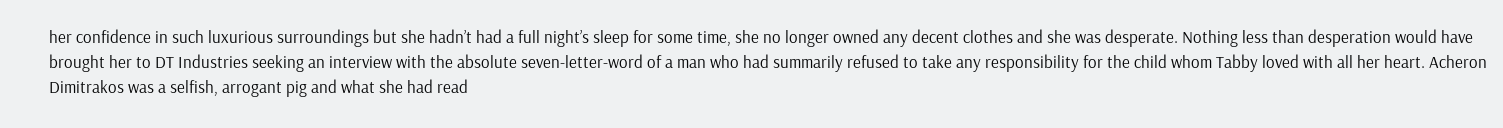her confidence in such luxurious surroundings but she hadn’t had a full night’s sleep for some time, she no longer owned any decent clothes and she was desperate. Nothing less than desperation would have brought her to DT Industries seeking an interview with the absolute seven-letter-word of a man who had summarily refused to take any responsibility for the child whom Tabby loved with all her heart. Acheron Dimitrakos was a selfish, arrogant pig and what she had read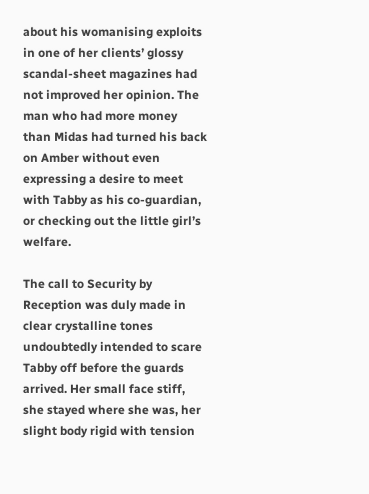about his womanising exploits in one of her clients’ glossy scandal-sheet magazines had not improved her opinion. The man who had more money than Midas had turned his back on Amber without even expressing a desire to meet with Tabby as his co-guardian, or checking out the little girl’s welfare.

The call to Security by Reception was duly made in clear crystalline tones undoubtedly intended to scare Tabby off before the guards arrived. Her small face stiff, she stayed where she was, her slight body rigid with tension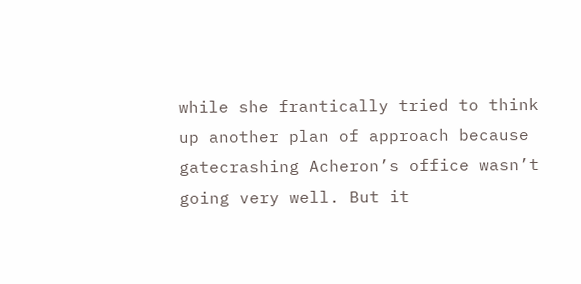while she frantically tried to think up another plan of approach because gatecrashing Acheron’s office wasn’t going very well. But it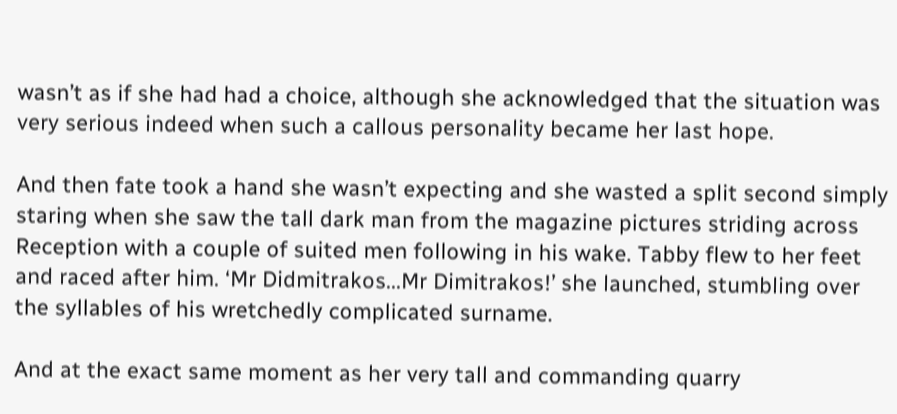wasn’t as if she had had a choice, although she acknowledged that the situation was very serious indeed when such a callous personality became her last hope.

And then fate took a hand she wasn’t expecting and she wasted a split second simply staring when she saw the tall dark man from the magazine pictures striding across Reception with a couple of suited men following in his wake. Tabby flew to her feet and raced after him. ‘Mr Didmitrakos...Mr Dimitrakos!’ she launched, stumbling over the syllables of his wretchedly complicated surname.

And at the exact same moment as her very tall and commanding quarry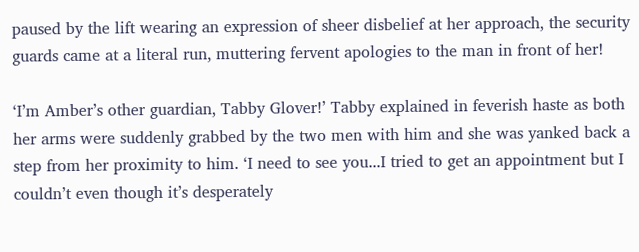paused by the lift wearing an expression of sheer disbelief at her approach, the security guards came at a literal run, muttering fervent apologies to the man in front of her!

‘I’m Amber’s other guardian, Tabby Glover!’ Tabby explained in feverish haste as both her arms were suddenly grabbed by the two men with him and she was yanked back a step from her proximity to him. ‘I need to see you...I tried to get an appointment but I couldn’t even though it’s desperately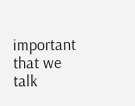important that we talk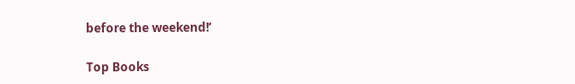before the weekend!’

Top Books